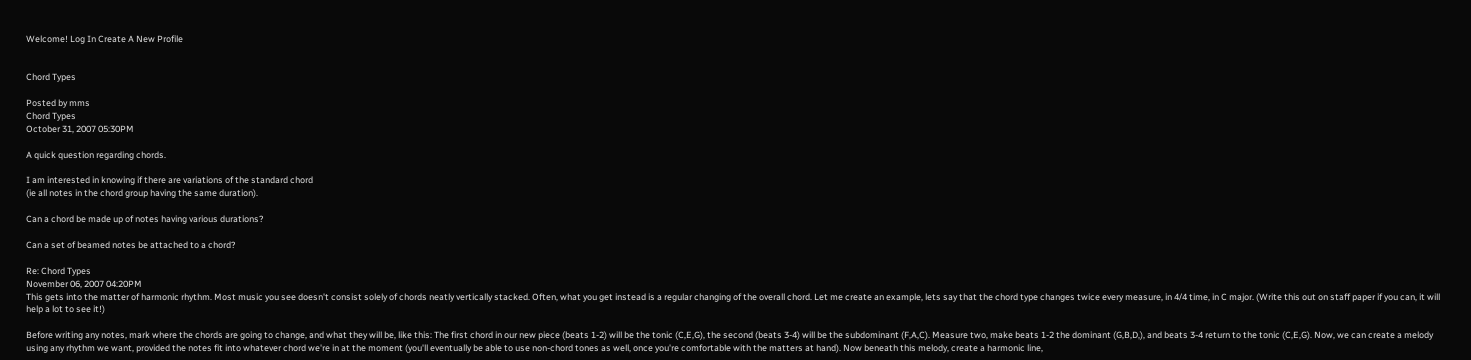Welcome! Log In Create A New Profile


Chord Types

Posted by mms
Chord Types
October 31, 2007 05:30PM

A quick question regarding chords.

I am interested in knowing if there are variations of the standard chord
(ie all notes in the chord group having the same duration).

Can a chord be made up of notes having various durations?

Can a set of beamed notes be attached to a chord?

Re: Chord Types
November 06, 2007 04:20PM
This gets into the matter of harmonic rhythm. Most music you see doesn't consist solely of chords neatly vertically stacked. Often, what you get instead is a regular changing of the overall chord. Let me create an example, lets say that the chord type changes twice every measure, in 4/4 time, in C major. (Write this out on staff paper if you can, it will help a lot to see it!)

Before writing any notes, mark where the chords are going to change, and what they will be, like this: The first chord in our new piece (beats 1-2) will be the tonic (C,E,G), the second (beats 3-4) will be the subdominant (F,A,C). Measure two, make beats 1-2 the dominant (G,B,D,), and beats 3-4 return to the tonic (C,E,G). Now, we can create a melody using any rhythm we want, provided the notes fit into whatever chord we're in at the moment (you'll eventually be able to use non-chord tones as well, once you're comfortable with the matters at hand). Now beneath this melody, create a harmonic line,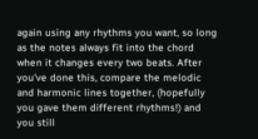again using any rhythms you want, so long as the notes always fit into the chord when it changes every two beats. After you've done this, compare the melodic and harmonic lines together, (hopefully you gave them different rhythms!) and you still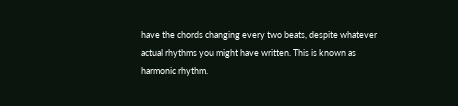have the chords changing every two beats, despite whatever actual rhythms you might have written. This is known as harmonic rhythm.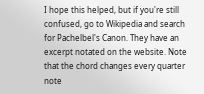I hope this helped, but if you're still confused, go to Wikipedia and search for Pachelbel's Canon. They have an excerpt notated on the website. Note that the chord changes every quarter note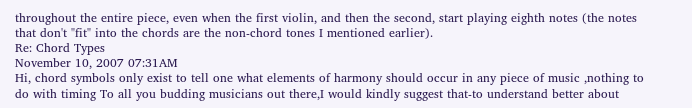throughout the entire piece, even when the first violin, and then the second, start playing eighth notes (the notes that don't "fit" into the chords are the non-chord tones I mentioned earlier).
Re: Chord Types
November 10, 2007 07:31AM
Hi, chord symbols only exist to tell one what elements of harmony should occur in any piece of music ,nothing to do with timing To all you budding musicians out there,I would kindly suggest that-to understand better about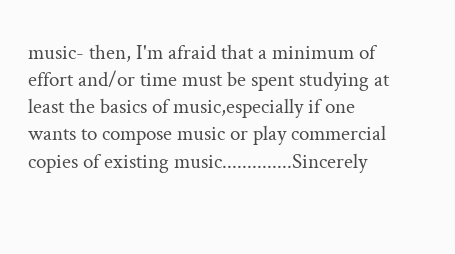music- then, I'm afraid that a minimum of effort and/or time must be spent studying at least the basics of music,especially if one wants to compose music or play commercial copies of existing music..............Sincerely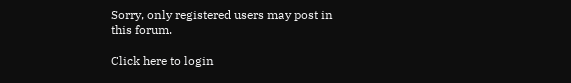Sorry, only registered users may post in this forum.

Click here to login